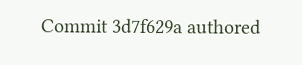Commit 3d7f629a authored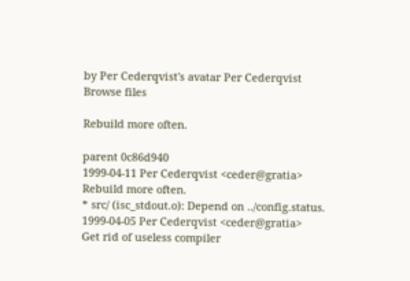by Per Cederqvist's avatar Per Cederqvist
Browse files

Rebuild more often.

parent 0c86d940
1999-04-11 Per Cederqvist <ceder@gratia>
Rebuild more often.
* src/ (isc_stdout.o): Depend on ../config.status.
1999-04-05 Per Cederqvist <ceder@gratia>
Get rid of useless compiler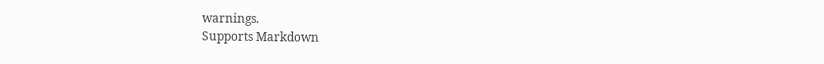warnings.
Supports Markdown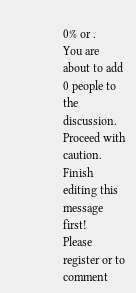0% or .
You are about to add 0 people to the discussion. Proceed with caution.
Finish editing this message first!
Please register or to comment